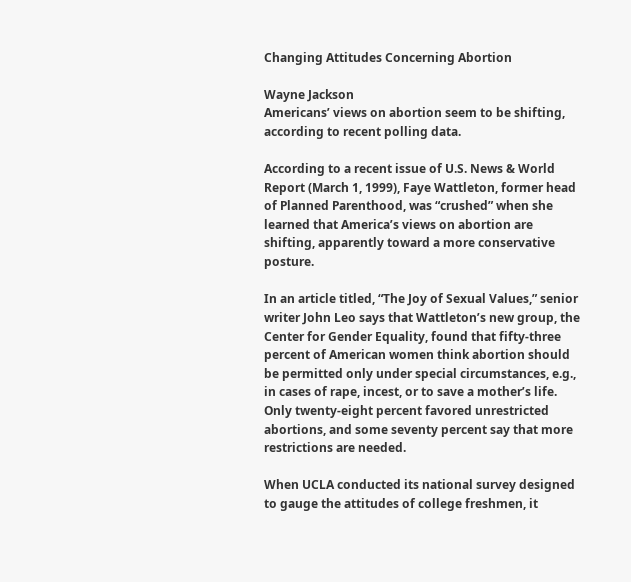Changing Attitudes Concerning Abortion

Wayne Jackson
Americans’ views on abortion seem to be shifting, according to recent polling data.

According to a recent issue of U.S. News & World Report (March 1, 1999), Faye Wattleton, former head of Planned Parenthood, was “crushed” when she learned that America’s views on abortion are shifting, apparently toward a more conservative posture.

In an article titled, “The Joy of Sexual Values,” senior writer John Leo says that Wattleton’s new group, the Center for Gender Equality, found that fifty-three percent of American women think abortion should be permitted only under special circumstances, e.g., in cases of rape, incest, or to save a mother’s life. Only twenty-eight percent favored unrestricted abortions, and some seventy percent say that more restrictions are needed.

When UCLA conducted its national survey designed to gauge the attitudes of college freshmen, it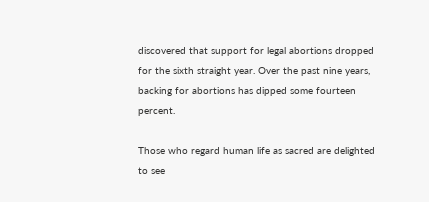discovered that support for legal abortions dropped for the sixth straight year. Over the past nine years, backing for abortions has dipped some fourteen percent.

Those who regard human life as sacred are delighted to see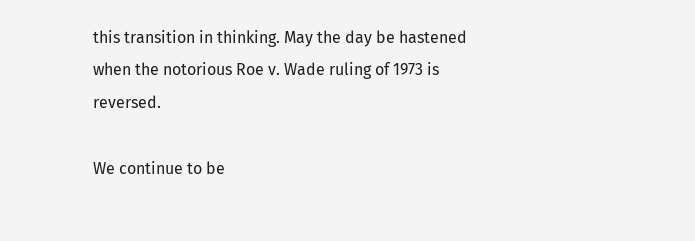this transition in thinking. May the day be hastened when the notorious Roe v. Wade ruling of 1973 is reversed.

We continue to be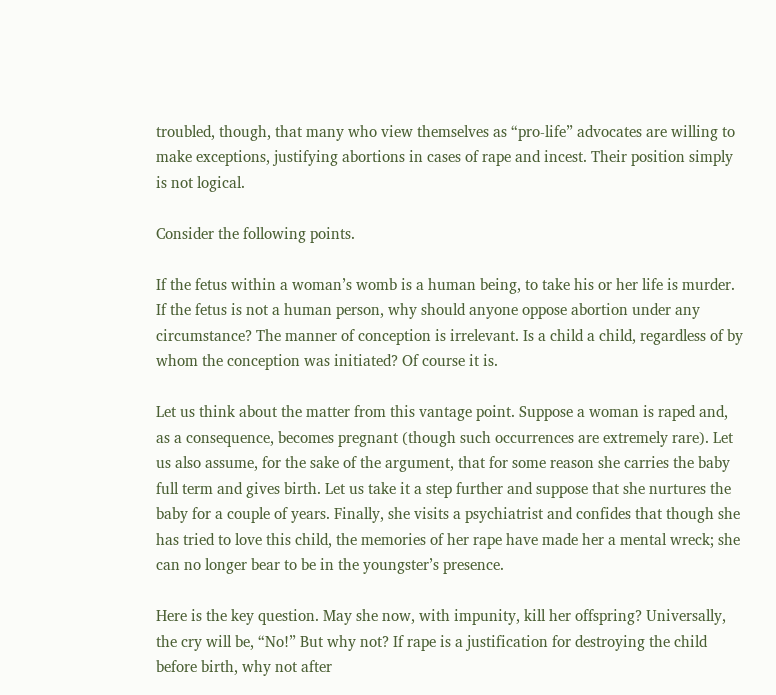troubled, though, that many who view themselves as “pro-life” advocates are willing to make exceptions, justifying abortions in cases of rape and incest. Their position simply is not logical.

Consider the following points.

If the fetus within a woman’s womb is a human being, to take his or her life is murder. If the fetus is not a human person, why should anyone oppose abortion under any circumstance? The manner of conception is irrelevant. Is a child a child, regardless of by whom the conception was initiated? Of course it is.

Let us think about the matter from this vantage point. Suppose a woman is raped and, as a consequence, becomes pregnant (though such occurrences are extremely rare). Let us also assume, for the sake of the argument, that for some reason she carries the baby full term and gives birth. Let us take it a step further and suppose that she nurtures the baby for a couple of years. Finally, she visits a psychiatrist and confides that though she has tried to love this child, the memories of her rape have made her a mental wreck; she can no longer bear to be in the youngster’s presence.

Here is the key question. May she now, with impunity, kill her offspring? Universally, the cry will be, “No!” But why not? If rape is a justification for destroying the child before birth, why not after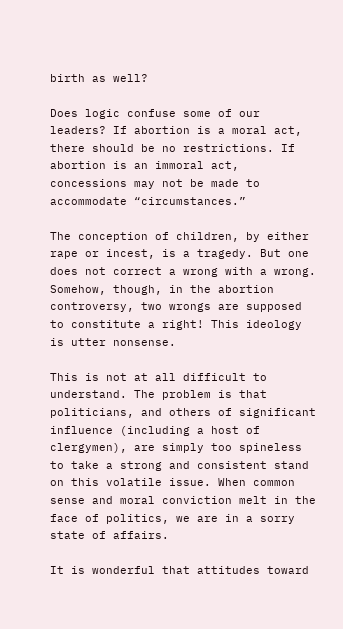birth as well?

Does logic confuse some of our leaders? If abortion is a moral act, there should be no restrictions. If abortion is an immoral act, concessions may not be made to accommodate “circumstances.”

The conception of children, by either rape or incest, is a tragedy. But one does not correct a wrong with a wrong. Somehow, though, in the abortion controversy, two wrongs are supposed to constitute a right! This ideology is utter nonsense.

This is not at all difficult to understand. The problem is that politicians, and others of significant influence (including a host of clergymen), are simply too spineless to take a strong and consistent stand on this volatile issue. When common sense and moral conviction melt in the face of politics, we are in a sorry state of affairs.

It is wonderful that attitudes toward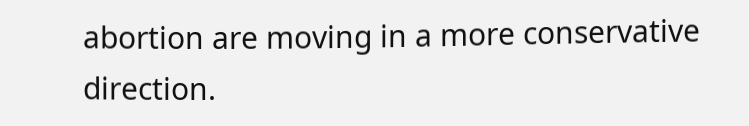abortion are moving in a more conservative direction.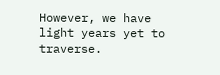However, we have light years yet to traverse.